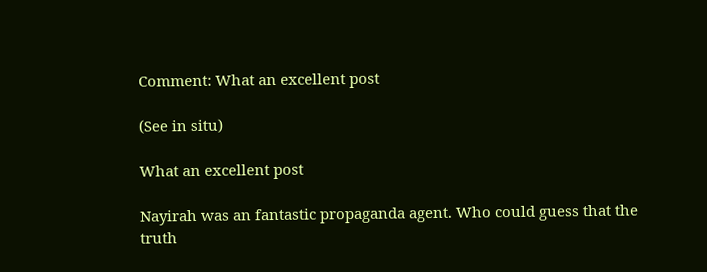Comment: What an excellent post

(See in situ)

What an excellent post

Nayirah was an fantastic propaganda agent. Who could guess that the truth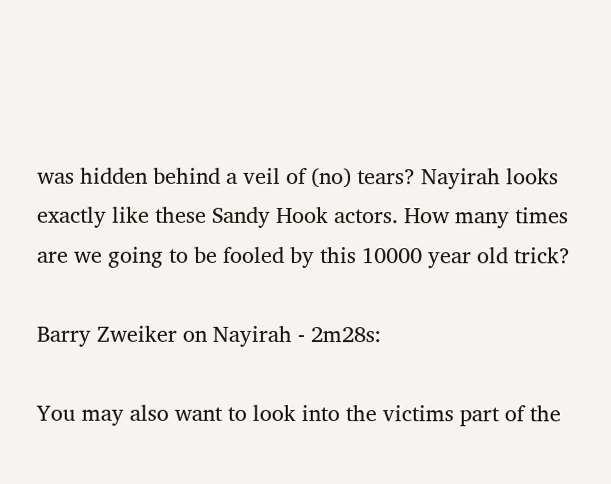was hidden behind a veil of (no) tears? Nayirah looks exactly like these Sandy Hook actors. How many times are we going to be fooled by this 10000 year old trick?

Barry Zweiker on Nayirah - 2m28s:

You may also want to look into the victims part of the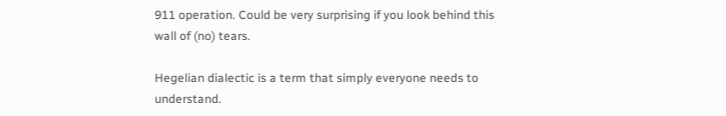911 operation. Could be very surprising if you look behind this wall of (no) tears.

Hegelian dialectic is a term that simply everyone needs to understand.